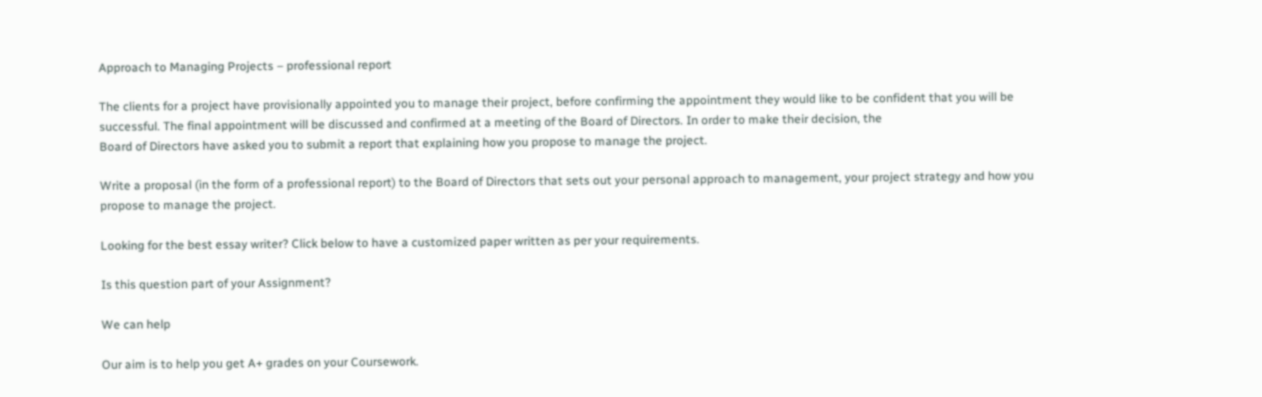Approach to Managing Projects – professional report

The clients for a project have provisionally appointed you to manage their project, before confirming the appointment they would like to be confident that you will be successful. The final appointment will be discussed and confirmed at a meeting of the Board of Directors. In order to make their decision, the
Board of Directors have asked you to submit a report that explaining how you propose to manage the project.

Write a proposal (in the form of a professional report) to the Board of Directors that sets out your personal approach to management, your project strategy and how you propose to manage the project.

Looking for the best essay writer? Click below to have a customized paper written as per your requirements.

Is this question part of your Assignment?

We can help

Our aim is to help you get A+ grades on your Coursework.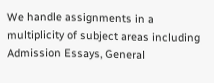We handle assignments in a multiplicity of subject areas including Admission Essays, General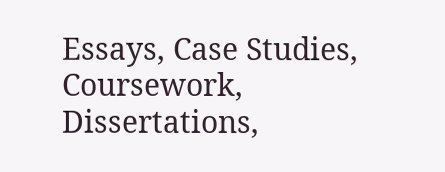Essays, Case Studies, Coursework, Dissertations,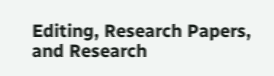Editing, Research Papers, and Research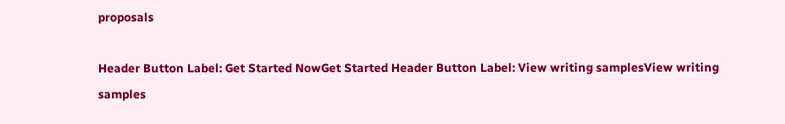proposals

Header Button Label: Get Started NowGet Started Header Button Label: View writing samplesView writing samples